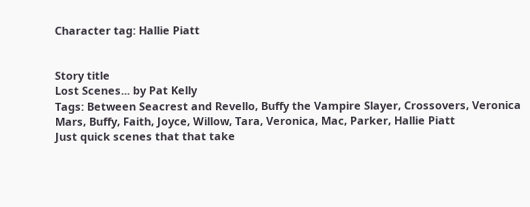Character tag: Hallie Piatt


Story title
Lost Scenes... by Pat Kelly
Tags: Between Seacrest and Revello, Buffy the Vampire Slayer, Crossovers, Veronica Mars, Buffy, Faith, Joyce, Willow, Tara, Veronica, Mac, Parker, Hallie Piatt
Just quick scenes that that take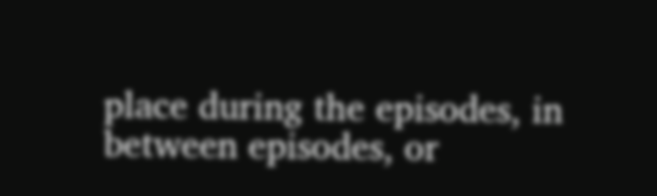place during the episodes, in between episodes, or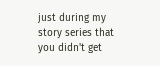just during my story series that you didn't get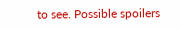to see. Possible spoilers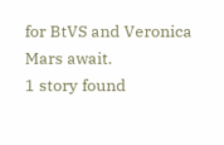for BtVS and Veronica Mars await.
1 story found